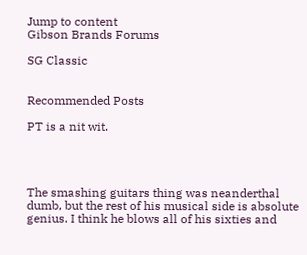Jump to content
Gibson Brands Forums

SG Classic


Recommended Posts

PT is a nit wit.




The smashing guitars thing was neanderthal dumb, but the rest of his musical side is absolute genius. I think he blows all of his sixties and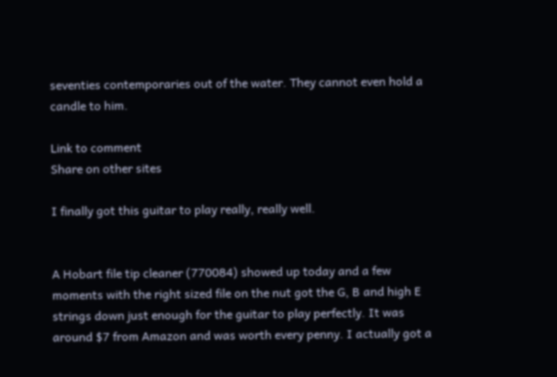seventies contemporaries out of the water. They cannot even hold a candle to him.

Link to comment
Share on other sites

I finally got this guitar to play really, really well.


A Hobart file tip cleaner (770084) showed up today and a few moments with the right sized file on the nut got the G, B and high E strings down just enough for the guitar to play perfectly. It was around $7 from Amazon and was worth every penny. I actually got a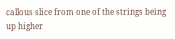callous slice from one of the strings being up higher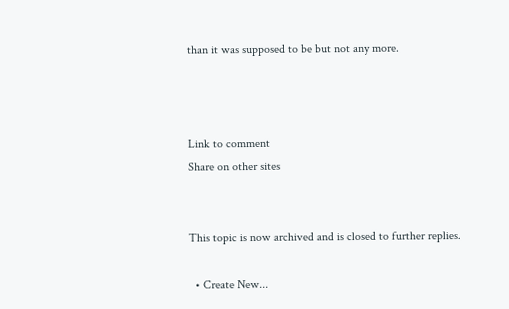than it was supposed to be but not any more.



Link to comment
Share on other sites


This topic is now archived and is closed to further replies.

  • Create New...